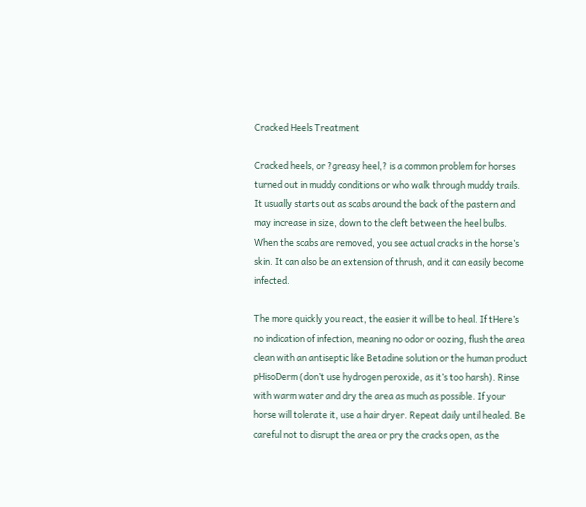Cracked Heels Treatment

Cracked heels, or ?greasy heel,? is a common problem for horses turned out in muddy conditions or who walk through muddy trails. It usually starts out as scabs around the back of the pastern and may increase in size, down to the cleft between the heel bulbs. When the scabs are removed, you see actual cracks in the horse’s skin. It can also be an extension of thrush, and it can easily become infected.

The more quickly you react, the easier it will be to heal. If tHere’s no indication of infection, meaning no odor or oozing, flush the area clean with an antiseptic like Betadine solution or the human product pHisoDerm (don’t use hydrogen peroxide, as it’s too harsh). Rinse with warm water and dry the area as much as possible. If your horse will tolerate it, use a hair dryer. Repeat daily until healed. Be careful not to disrupt the area or pry the cracks open, as the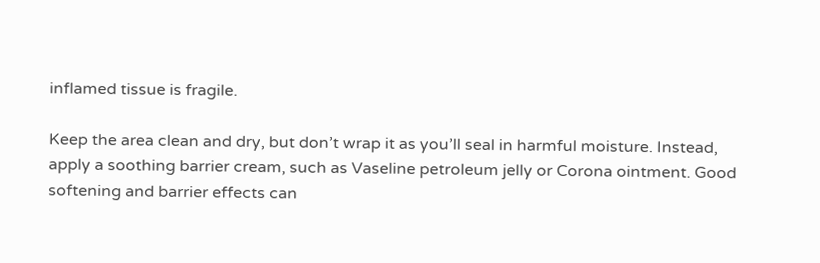inflamed tissue is fragile.

Keep the area clean and dry, but don’t wrap it as you’ll seal in harmful moisture. Instead, apply a soothing barrier cream, such as Vaseline petroleum jelly or Corona ointment. Good softening and barrier effects can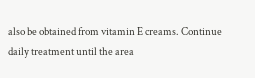also be obtained from vitamin E creams. Continue daily treatment until the area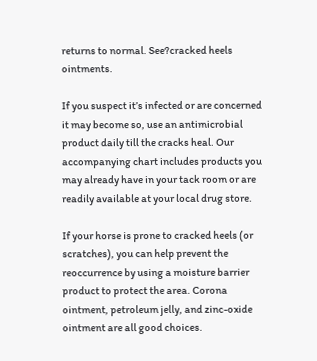returns to normal. See?cracked heels ointments.

If you suspect it’s infected or are concerned it may become so, use an antimicrobial product daily till the cracks heal. Our accompanying chart includes products you may already have in your tack room or are readily available at your local drug store.

If your horse is prone to cracked heels (or scratches), you can help prevent the reoccurrence by using a moisture barrier product to protect the area. Corona ointment, petroleum jelly, and zinc-oxide ointment are all good choices.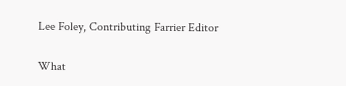Lee Foley, Contributing Farrier Editor

What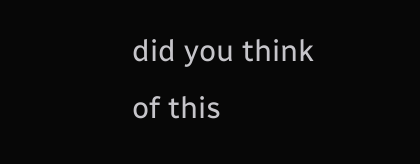did you think of this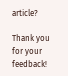article?

Thank you for your feedback!